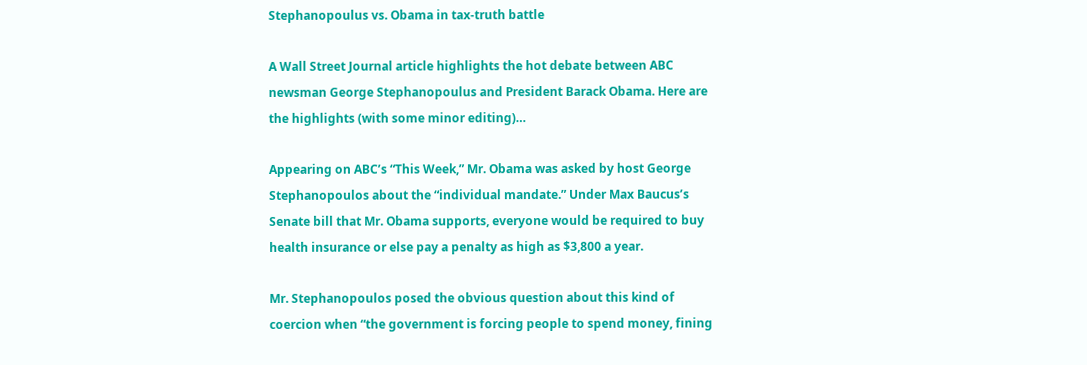Stephanopoulus vs. Obama in tax-truth battle

A Wall Street Journal article highlights the hot debate between ABC newsman George Stephanopoulus and President Barack Obama. Here are the highlights (with some minor editing)…

Appearing on ABC’s “This Week,” Mr. Obama was asked by host George Stephanopoulos about the “individual mandate.” Under Max Baucus’s Senate bill that Mr. Obama supports, everyone would be required to buy health insurance or else pay a penalty as high as $3,800 a year.

Mr. Stephanopoulos posed the obvious question about this kind of coercion when “the government is forcing people to spend money, fining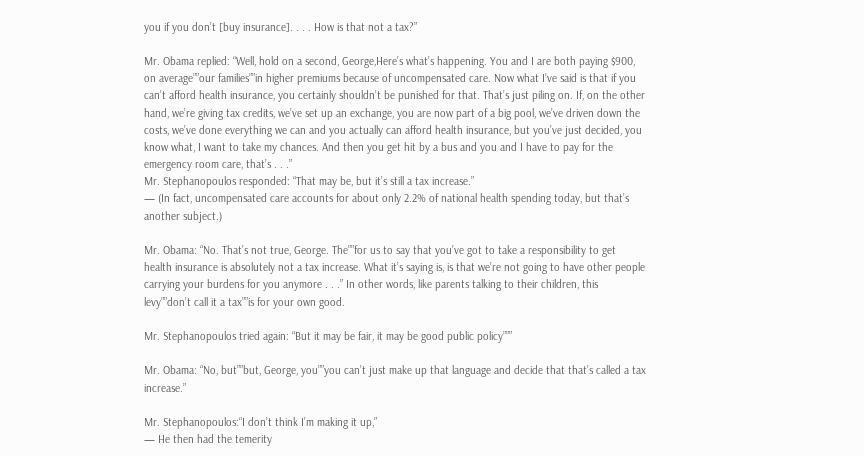you if you don’t [buy insurance]. . . . How is that not a tax?”

Mr. Obama replied: “Well, hold on a second, George,Here’s what’s happening. You and I are both paying $900, on average””our families””in higher premiums because of uncompensated care. Now what I’ve said is that if you can’t afford health insurance, you certainly shouldn’t be punished for that. That’s just piling on. If, on the other hand, we’re giving tax credits, we’ve set up an exchange, you are now part of a big pool, we’ve driven down the costs, we’ve done everything we can and you actually can afford health insurance, but you’ve just decided, you know what, I want to take my chances. And then you get hit by a bus and you and I have to pay for the emergency room care, that’s . . .”
Mr. Stephanopoulos responded: “That may be, but it’s still a tax increase.”
— (In fact, uncompensated care accounts for about only 2.2% of national health spending today, but that’s another subject.)

Mr. Obama: “No. That’s not true, George. The””for us to say that you’ve got to take a responsibility to get health insurance is absolutely not a tax increase. What it’s saying is, is that we’re not going to have other people carrying your burdens for you anymore . . .” In other words, like parents talking to their children, this levy””don’t call it a tax””is for your own good.

Mr. Stephanopoulos tried again: “But it may be fair, it may be good public policy”””

Mr. Obama: “No, but””but, George, you””you can’t just make up that language and decide that that’s called a tax increase.”

Mr. Stephanopoulos:“I don’t think I’m making it up,”
— He then had the temerity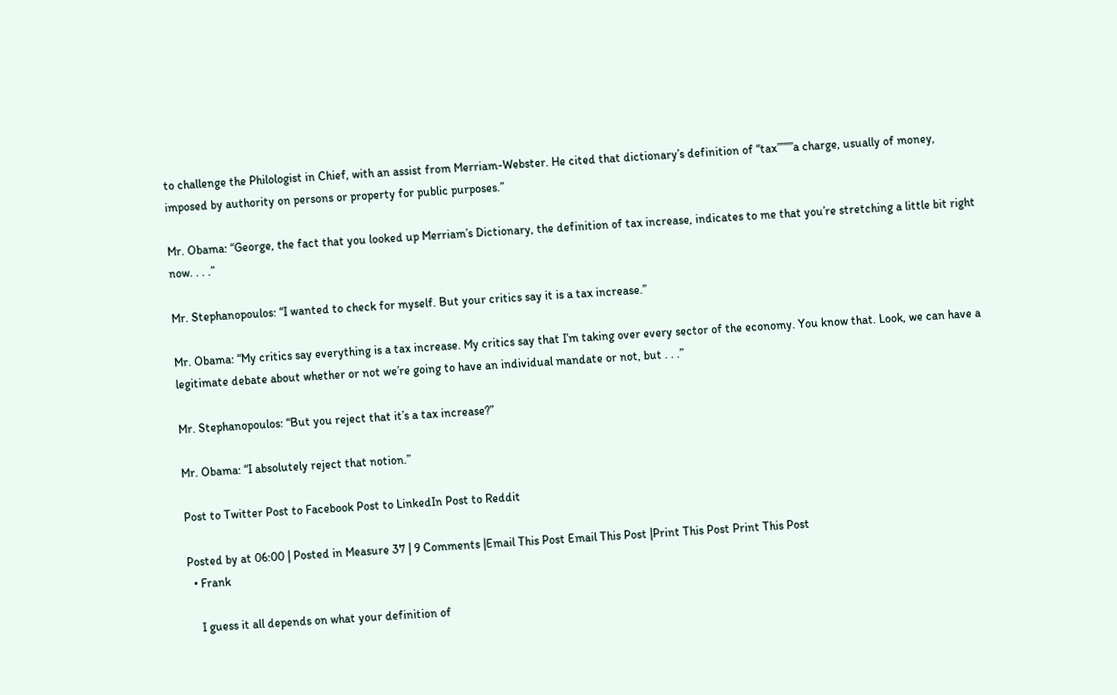to challenge the Philologist in Chief, with an assist from Merriam-Webster. He cited that dictionary’s definition of “tax””””a charge, usually of money, imposed by authority on persons or property for public purposes.”

Mr. Obama: “George, the fact that you looked up Merriam’s Dictionary, the definition of tax increase, indicates to me that you’re stretching a little bit right now. . . .”

Mr. Stephanopoulos: “I wanted to check for myself. But your critics say it is a tax increase.”

Mr. Obama: “My critics say everything is a tax increase. My critics say that I’m taking over every sector of the economy. You know that. Look, we can have a legitimate debate about whether or not we’re going to have an individual mandate or not, but . . .”

Mr. Stephanopoulos: “But you reject that it’s a tax increase?”

Mr. Obama: “I absolutely reject that notion.”

Post to Twitter Post to Facebook Post to LinkedIn Post to Reddit

Posted by at 06:00 | Posted in Measure 37 | 9 Comments |Email This Post Email This Post |Print This Post Print This Post
  • Frank

    I guess it all depends on what your definition of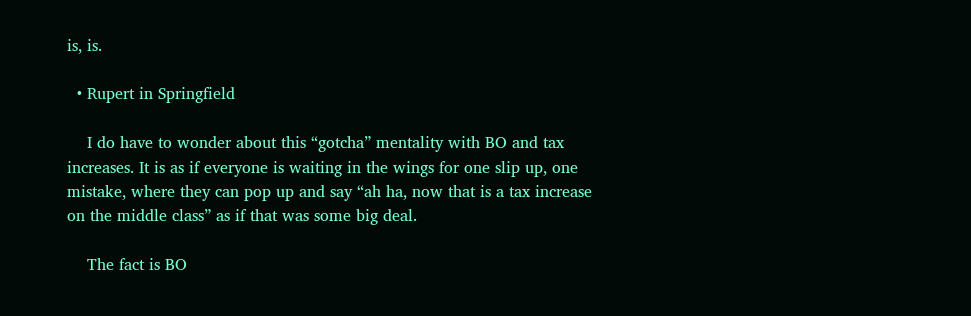is, is.

  • Rupert in Springfield

    I do have to wonder about this “gotcha” mentality with BO and tax increases. It is as if everyone is waiting in the wings for one slip up, one mistake, where they can pop up and say “ah ha, now that is a tax increase on the middle class” as if that was some big deal.

    The fact is BO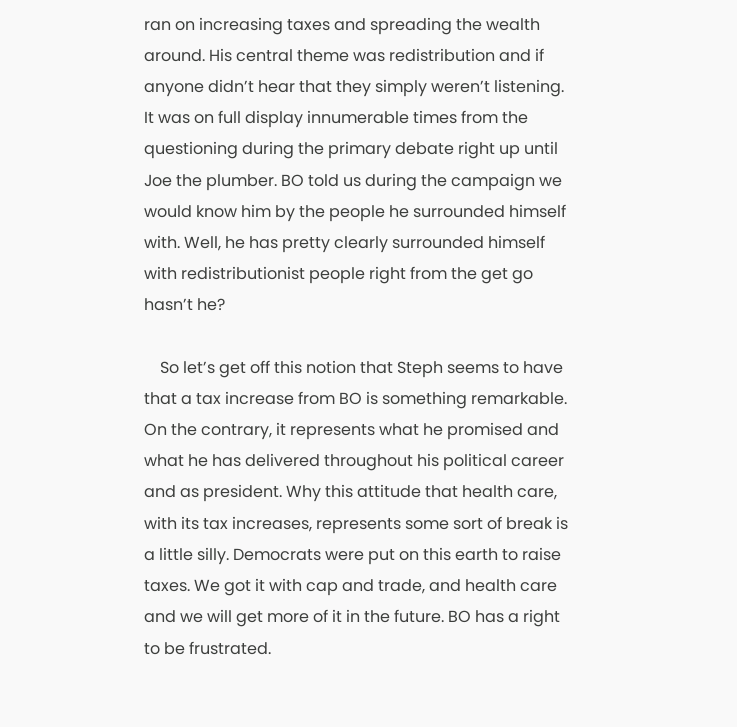ran on increasing taxes and spreading the wealth around. His central theme was redistribution and if anyone didn’t hear that they simply weren’t listening. It was on full display innumerable times from the questioning during the primary debate right up until Joe the plumber. BO told us during the campaign we would know him by the people he surrounded himself with. Well, he has pretty clearly surrounded himself with redistributionist people right from the get go hasn’t he?

    So let’s get off this notion that Steph seems to have that a tax increase from BO is something remarkable. On the contrary, it represents what he promised and what he has delivered throughout his political career and as president. Why this attitude that health care, with its tax increases, represents some sort of break is a little silly. Democrats were put on this earth to raise taxes. We got it with cap and trade, and health care and we will get more of it in the future. BO has a right to be frustrated.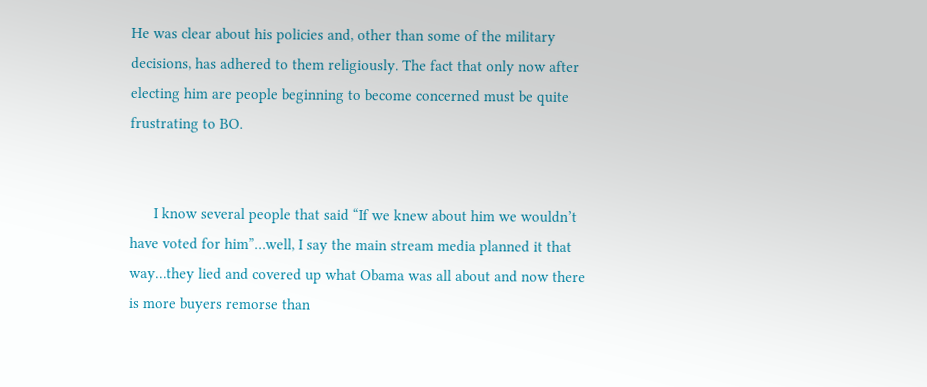He was clear about his policies and, other than some of the military decisions, has adhered to them religiously. The fact that only now after electing him are people beginning to become concerned must be quite frustrating to BO.


      I know several people that said “If we knew about him we wouldn’t have voted for him”…well, I say the main stream media planned it that way…they lied and covered up what Obama was all about and now there is more buyers remorse than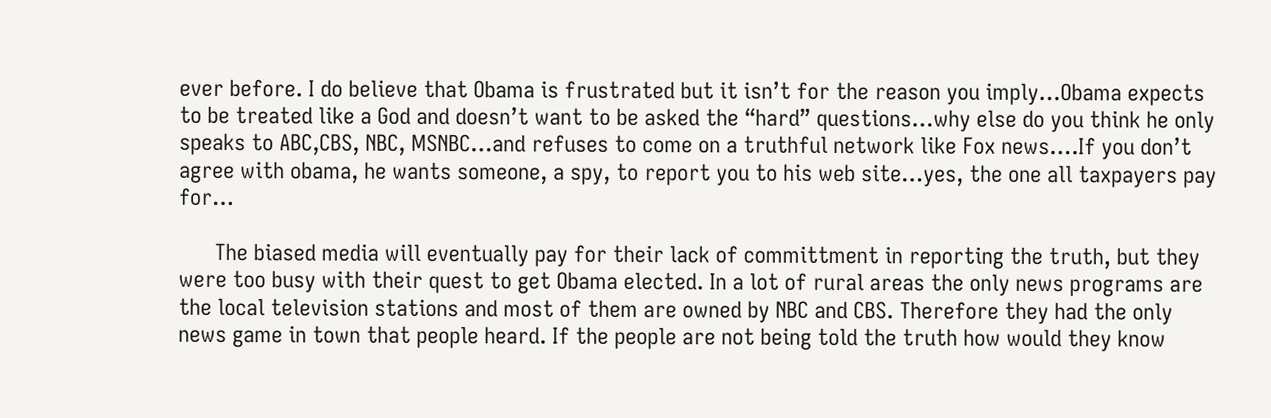ever before. I do believe that Obama is frustrated but it isn’t for the reason you imply…Obama expects to be treated like a God and doesn’t want to be asked the “hard” questions…why else do you think he only speaks to ABC,CBS, NBC, MSNBC…and refuses to come on a truthful network like Fox news….If you don’t agree with obama, he wants someone, a spy, to report you to his web site…yes, the one all taxpayers pay for…

      The biased media will eventually pay for their lack of committment in reporting the truth, but they were too busy with their quest to get Obama elected. In a lot of rural areas the only news programs are the local television stations and most of them are owned by NBC and CBS. Therefore they had the only news game in town that people heard. If the people are not being told the truth how would they know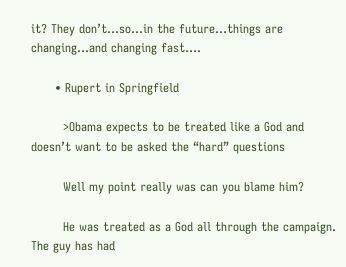it? They don’t…so…in the future…things are changing…and changing fast….

      • Rupert in Springfield

        >Obama expects to be treated like a God and doesn’t want to be asked the “hard” questions

        Well my point really was can you blame him?

        He was treated as a God all through the campaign. The guy has had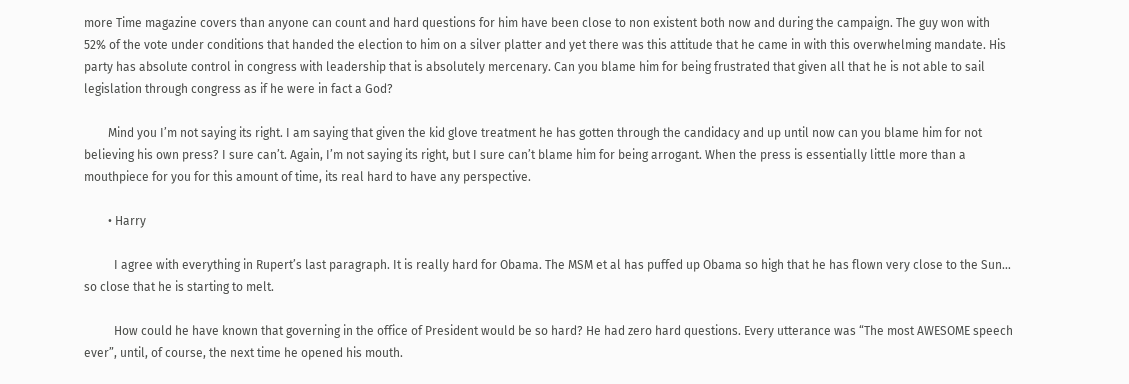more Time magazine covers than anyone can count and hard questions for him have been close to non existent both now and during the campaign. The guy won with 52% of the vote under conditions that handed the election to him on a silver platter and yet there was this attitude that he came in with this overwhelming mandate. His party has absolute control in congress with leadership that is absolutely mercenary. Can you blame him for being frustrated that given all that he is not able to sail legislation through congress as if he were in fact a God?

        Mind you I’m not saying its right. I am saying that given the kid glove treatment he has gotten through the candidacy and up until now can you blame him for not believing his own press? I sure can’t. Again, I’m not saying its right, but I sure can’t blame him for being arrogant. When the press is essentially little more than a mouthpiece for you for this amount of time, its real hard to have any perspective.

        • Harry

          I agree with everything in Rupert’s last paragraph. It is really hard for Obama. The MSM et al has puffed up Obama so high that he has flown very close to the Sun… so close that he is starting to melt.

          How could he have known that governing in the office of President would be so hard? He had zero hard questions. Every utterance was “The most AWESOME speech ever”, until, of course, the next time he opened his mouth.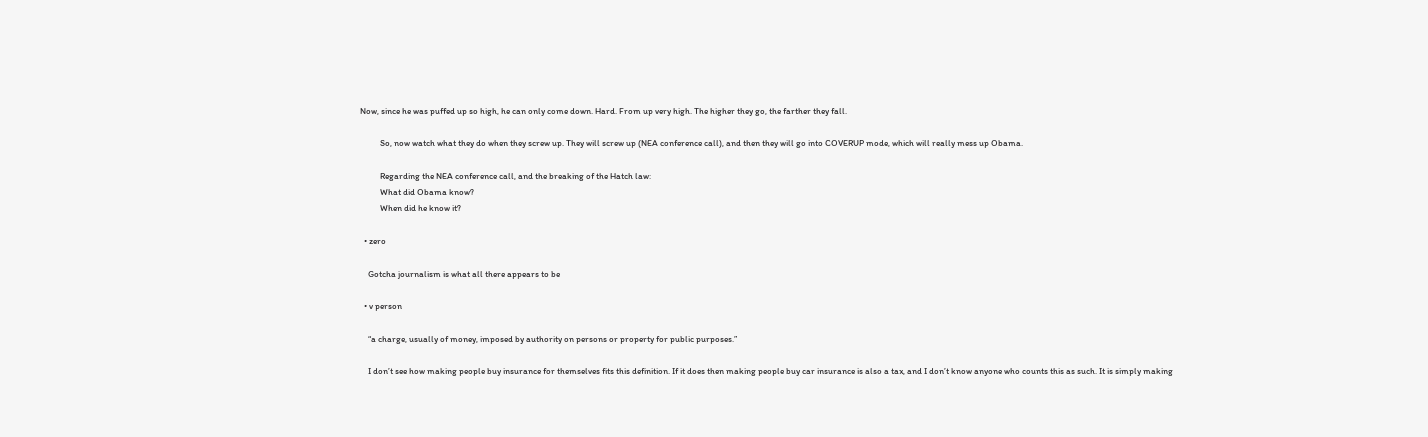Now, since he was puffed up so high, he can only come down. Hard. From up very high. The higher they go, the farther they fall.

          So, now watch what they do when they screw up. They will screw up (NEA conference call), and then they will go into COVERUP mode, which will really mess up Obama.

          Regarding the NEA conference call, and the breaking of the Hatch law:
          What did Obama know?
          When did he know it?

  • zero

    Gotcha journalism is what all there appears to be

  • v person

    “a charge, usually of money, imposed by authority on persons or property for public purposes.”

    I don’t see how making people buy insurance for themselves fits this definition. If it does then making people buy car insurance is also a tax, and I don’t know anyone who counts this as such. It is simply making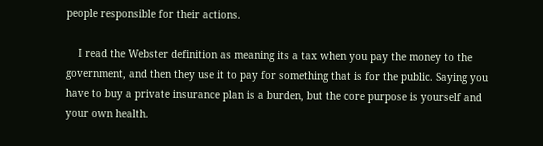people responsible for their actions.

    I read the Webster definition as meaning its a tax when you pay the money to the government, and then they use it to pay for something that is for the public. Saying you have to buy a private insurance plan is a burden, but the core purpose is yourself and your own health.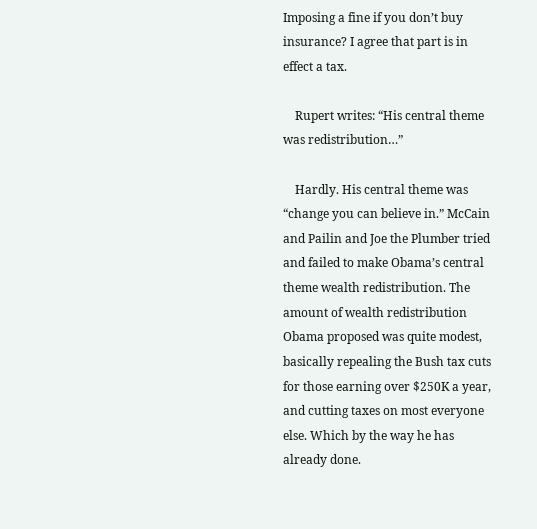Imposing a fine if you don’t buy insurance? I agree that part is in effect a tax.

    Rupert writes: “His central theme was redistribution…”

    Hardly. His central theme was “change you can believe in.” McCain and Pailin and Joe the Plumber tried and failed to make Obama’s central theme wealth redistribution. The amount of wealth redistribution Obama proposed was quite modest, basically repealing the Bush tax cuts for those earning over $250K a year, and cutting taxes on most everyone else. Which by the way he has already done.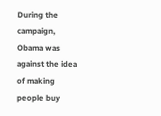During the campaign, Obama was against the idea of making people buy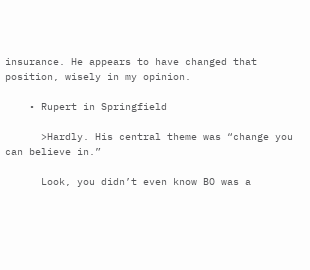insurance. He appears to have changed that position, wisely in my opinion.

    • Rupert in Springfield

      >Hardly. His central theme was “change you can believe in.”

      Look, you didn’t even know BO was a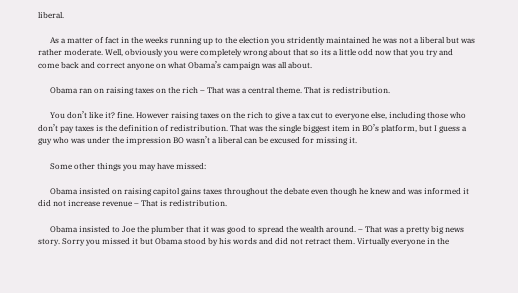liberal.

      As a matter of fact in the weeks running up to the election you stridently maintained he was not a liberal but was rather moderate. Well, obviously you were completely wrong about that so its a little odd now that you try and come back and correct anyone on what Obama’s campaign was all about.

      Obama ran on raising taxes on the rich – That was a central theme. That is redistribution.

      You don’t like it? fine. However raising taxes on the rich to give a tax cut to everyone else, including those who don’t pay taxes is the definition of redistribution. That was the single biggest item in BO’s platform, but I guess a guy who was under the impression BO wasn’t a liberal can be excused for missing it.

      Some other things you may have missed:

      Obama insisted on raising capitol gains taxes throughout the debate even though he knew and was informed it did not increase revenue – That is redistribution.

      Obama insisted to Joe the plumber that it was good to spread the wealth around. – That was a pretty big news story. Sorry you missed it but Obama stood by his words and did not retract them. Virtually everyone in the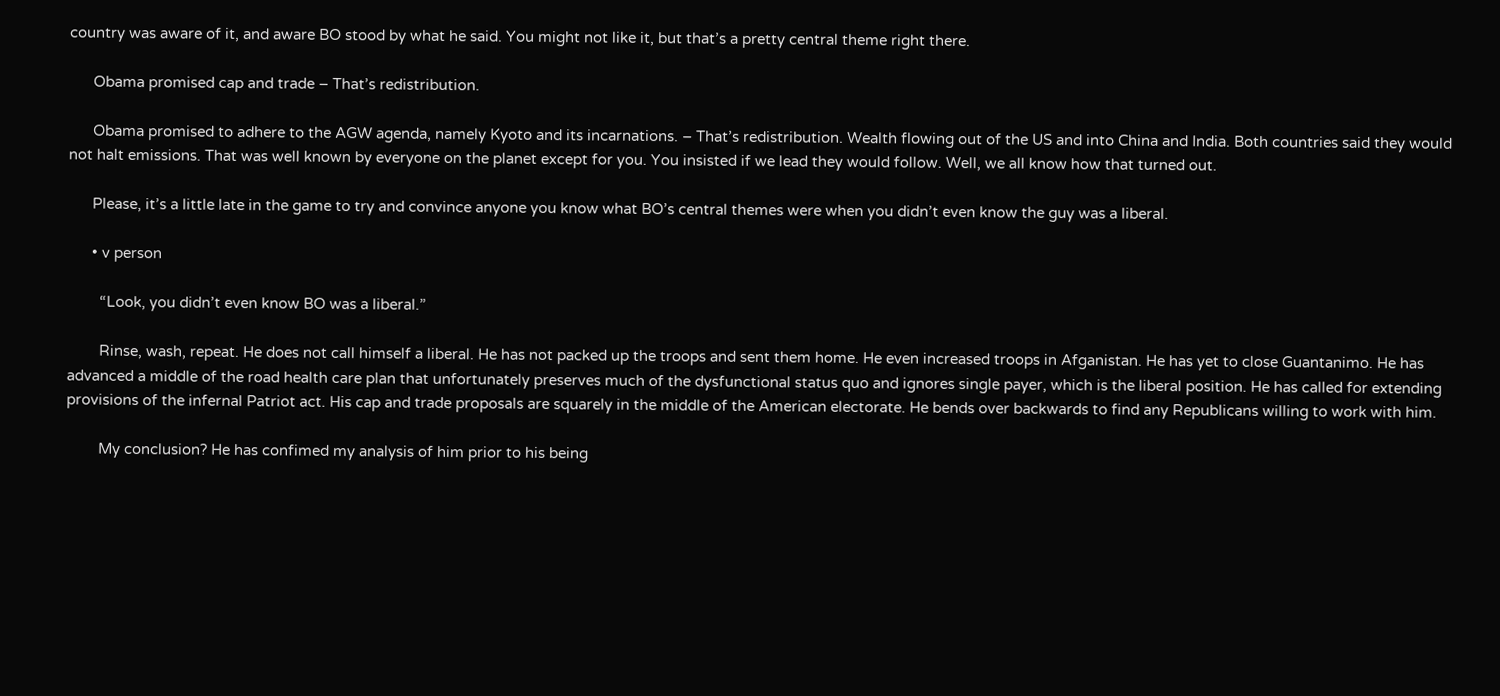country was aware of it, and aware BO stood by what he said. You might not like it, but that’s a pretty central theme right there.

      Obama promised cap and trade – That’s redistribution.

      Obama promised to adhere to the AGW agenda, namely Kyoto and its incarnations. – That’s redistribution. Wealth flowing out of the US and into China and India. Both countries said they would not halt emissions. That was well known by everyone on the planet except for you. You insisted if we lead they would follow. Well, we all know how that turned out.

      Please, it’s a little late in the game to try and convince anyone you know what BO’s central themes were when you didn’t even know the guy was a liberal.

      • v person

        “Look, you didn’t even know BO was a liberal.”

        Rinse, wash, repeat. He does not call himself a liberal. He has not packed up the troops and sent them home. He even increased troops in Afganistan. He has yet to close Guantanimo. He has advanced a middle of the road health care plan that unfortunately preserves much of the dysfunctional status quo and ignores single payer, which is the liberal position. He has called for extending provisions of the infernal Patriot act. His cap and trade proposals are squarely in the middle of the American electorate. He bends over backwards to find any Republicans willing to work with him.

        My conclusion? He has confimed my analysis of him prior to his being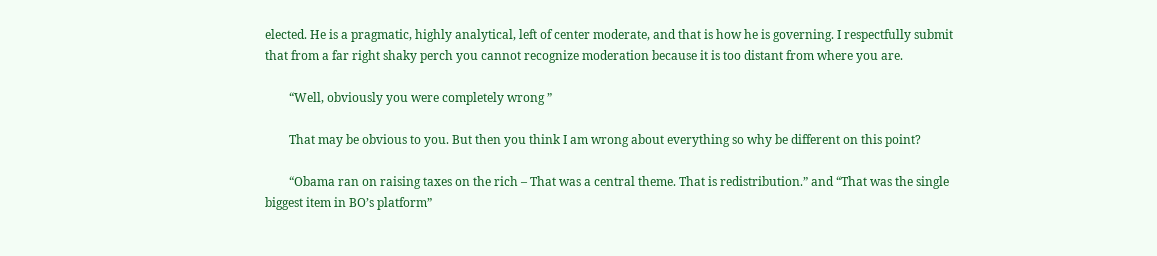elected. He is a pragmatic, highly analytical, left of center moderate, and that is how he is governing. I respectfully submit that from a far right shaky perch you cannot recognize moderation because it is too distant from where you are.

        “Well, obviously you were completely wrong ”

        That may be obvious to you. But then you think I am wrong about everything so why be different on this point?

        “Obama ran on raising taxes on the rich – That was a central theme. That is redistribution.” and “That was the single biggest item in BO’s platform”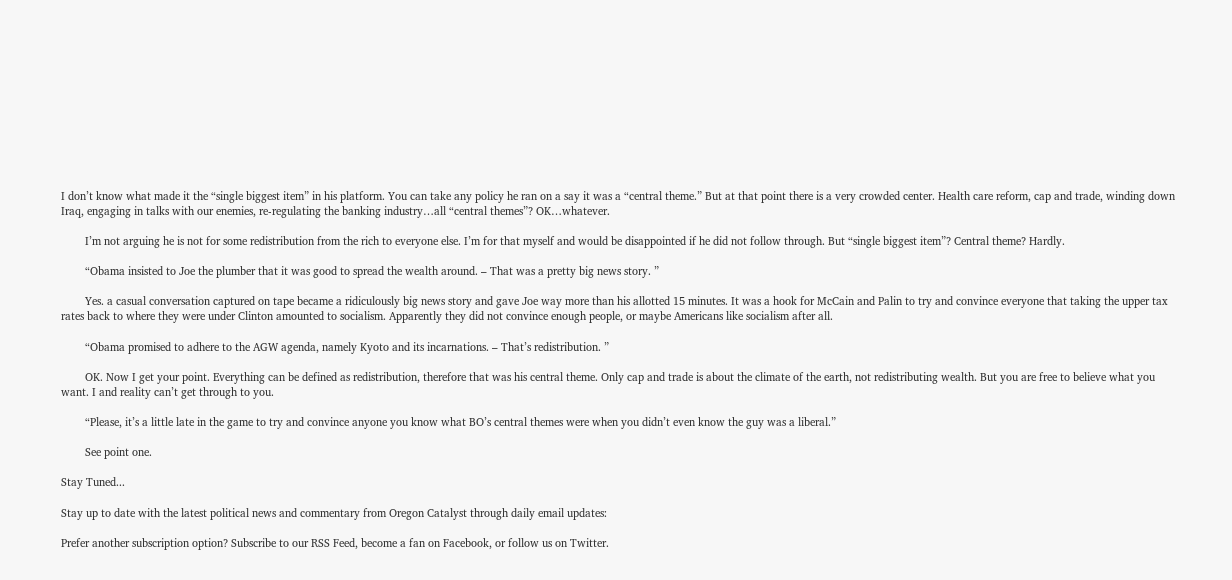I don’t know what made it the “single biggest item” in his platform. You can take any policy he ran on a say it was a “central theme.” But at that point there is a very crowded center. Health care reform, cap and trade, winding down Iraq, engaging in talks with our enemies, re-regulating the banking industry…all “central themes”? OK…whatever.

        I’m not arguing he is not for some redistribution from the rich to everyone else. I’m for that myself and would be disappointed if he did not follow through. But “single biggest item”? Central theme? Hardly.

        “Obama insisted to Joe the plumber that it was good to spread the wealth around. – That was a pretty big news story. ”

        Yes. a casual conversation captured on tape became a ridiculously big news story and gave Joe way more than his allotted 15 minutes. It was a hook for McCain and Palin to try and convince everyone that taking the upper tax rates back to where they were under Clinton amounted to socialism. Apparently they did not convince enough people, or maybe Americans like socialism after all.

        “Obama promised to adhere to the AGW agenda, namely Kyoto and its incarnations. – That’s redistribution. ”

        OK. Now I get your point. Everything can be defined as redistribution, therefore that was his central theme. Only cap and trade is about the climate of the earth, not redistributing wealth. But you are free to believe what you want. I and reality can’t get through to you.

        “Please, it’s a little late in the game to try and convince anyone you know what BO’s central themes were when you didn’t even know the guy was a liberal.”

        See point one.

Stay Tuned...

Stay up to date with the latest political news and commentary from Oregon Catalyst through daily email updates:

Prefer another subscription option? Subscribe to our RSS Feed, become a fan on Facebook, or follow us on Twitter.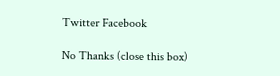Twitter Facebook

No Thanks (close this box)